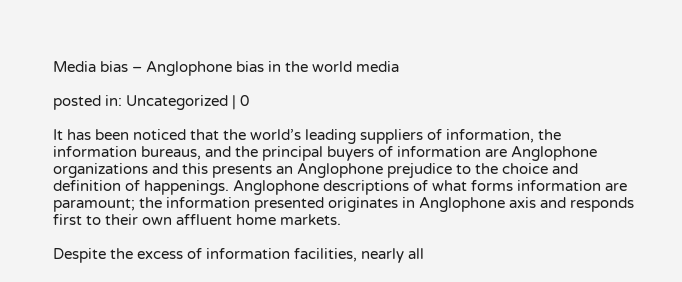Media bias – Anglophone bias in the world media

posted in: Uncategorized | 0

It has been noticed that the world’s leading suppliers of information, the information bureaus, and the principal buyers of information are Anglophone organizations and this presents an Anglophone prejudice to the choice and definition of happenings. Anglophone descriptions of what forms information are paramount; the information presented originates in Anglophone axis and responds first to their own affluent home markets.

Despite the excess of information facilities, nearly all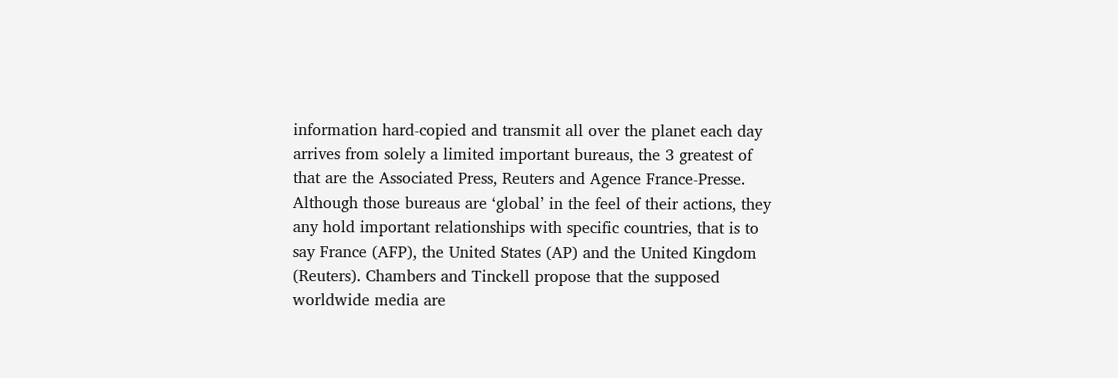information hard-copied and transmit all over the planet each day arrives from solely a limited important bureaus, the 3 greatest of that are the Associated Press, Reuters and Agence France-Presse. Although those bureaus are ‘global’ in the feel of their actions, they any hold important relationships with specific countries, that is to say France (AFP), the United States (AP) and the United Kingdom (Reuters). Chambers and Tinckell propose that the supposed worldwide media are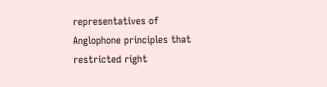representatives of Anglophone principles that restricted right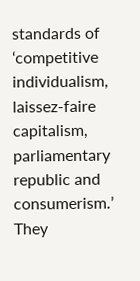standards of ‘competitive individualism, laissez-faire capitalism, parliamentary republic and consumerism.’ They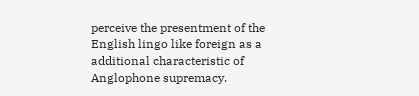perceive the presentment of the English lingo like foreign as a additional characteristic of Anglophone supremacy.